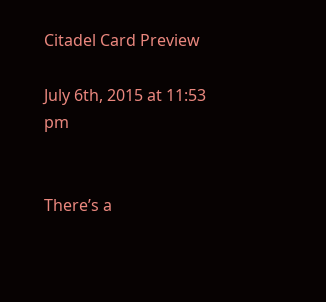Citadel Card Preview

July 6th, 2015 at 11:53 pm


There’s a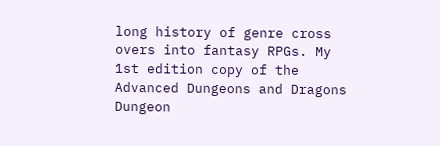long history of genre cross overs into fantasy RPGs. My 1st edition copy of the Advanced Dungeons and Dragons Dungeon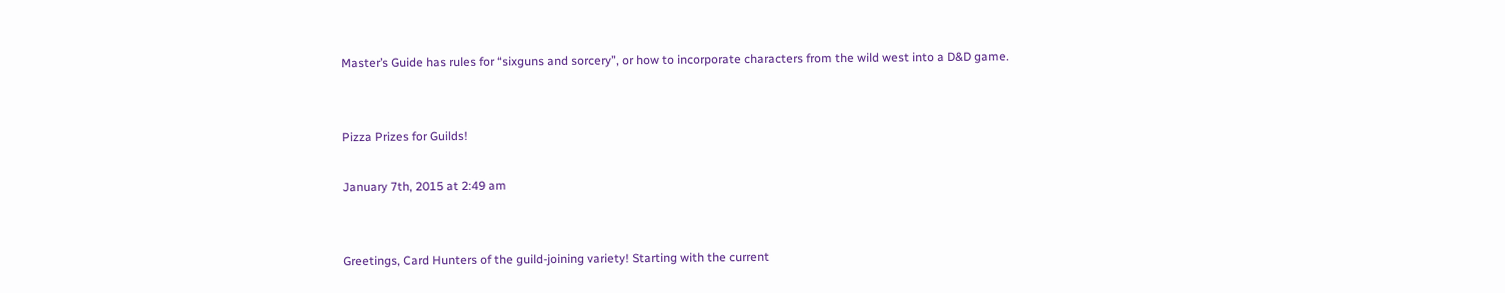Master’s Guide has rules for “sixguns and sorcery”, or how to incorporate characters from the wild west into a D&D game.


Pizza Prizes for Guilds!

January 7th, 2015 at 2:49 am


Greetings, Card Hunters of the guild-joining variety! Starting with the current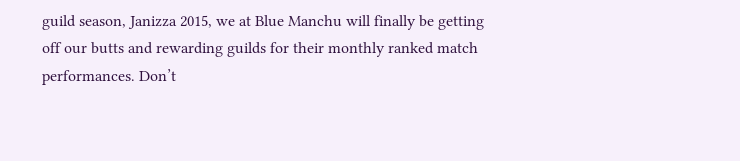guild season, Janizza 2015, we at Blue Manchu will finally be getting off our butts and rewarding guilds for their monthly ranked match performances. Don’t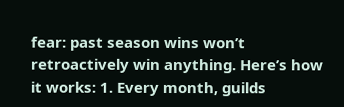fear: past season wins won’t retroactively win anything. Here’s how it works: 1. Every month, guilds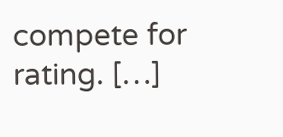compete for rating. […]